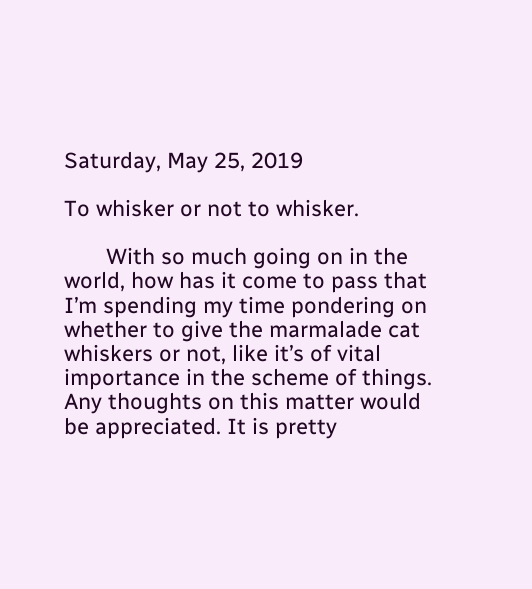Saturday, May 25, 2019

To whisker or not to whisker.

       With so much going on in the world, how has it come to pass that I’m spending my time pondering on whether to give the marmalade cat whiskers or not, like it’s of vital importance in the scheme of things. Any thoughts on this matter would be appreciated. It is pretty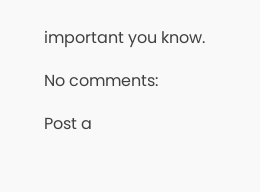important you know.

No comments:

Post a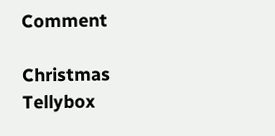Comment

Christmas Tellybox